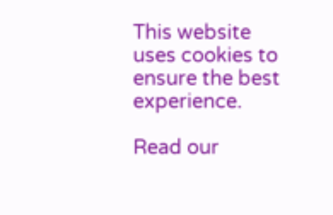This website uses cookies to ensure the best experience.

Read our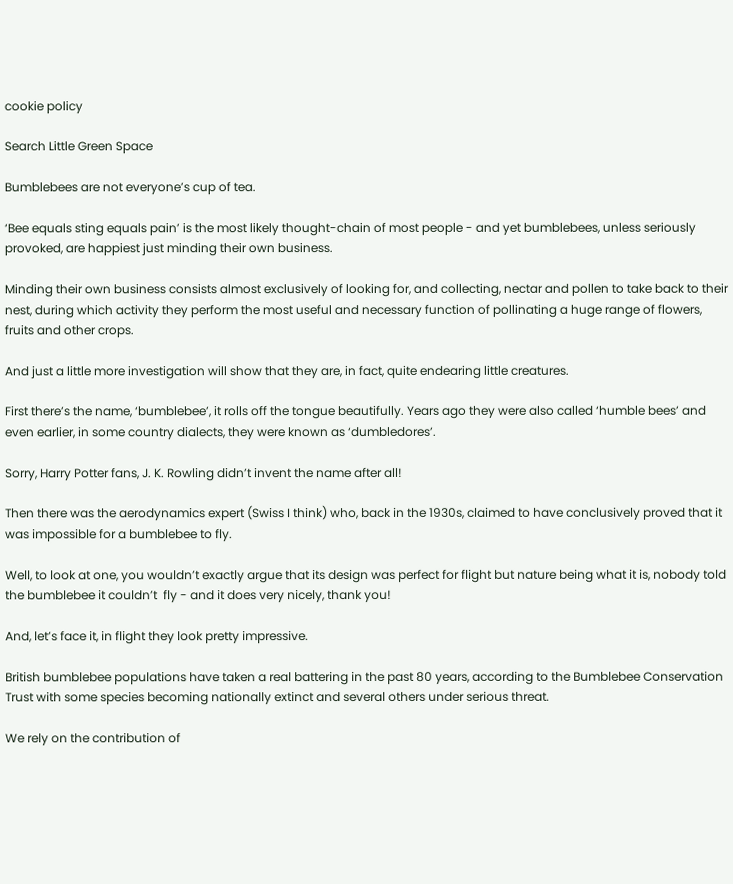cookie policy

Search Little Green Space

Bumblebees are not everyone’s cup of tea.

‘Bee equals sting equals pain’ is the most likely thought-chain of most people - and yet bumblebees, unless seriously provoked, are happiest just minding their own business.

Minding their own business consists almost exclusively of looking for, and collecting, nectar and pollen to take back to their nest, during which activity they perform the most useful and necessary function of pollinating a huge range of flowers, fruits and other crops.

And just a little more investigation will show that they are, in fact, quite endearing little creatures.

First there’s the name, ‘bumblebee’, it rolls off the tongue beautifully. Years ago they were also called ‘humble bees’ and even earlier, in some country dialects, they were known as ‘dumbledores’.

Sorry, Harry Potter fans, J. K. Rowling didn’t invent the name after all!

Then there was the aerodynamics expert (Swiss I think) who, back in the 1930s, claimed to have conclusively proved that it was impossible for a bumblebee to fly.

Well, to look at one, you wouldn’t exactly argue that its design was perfect for flight but nature being what it is, nobody told the bumblebee it couldn’t  fly - and it does very nicely, thank you!

And, let’s face it, in flight they look pretty impressive.

British bumblebee populations have taken a real battering in the past 80 years, according to the Bumblebee Conservation Trust with some species becoming nationally extinct and several others under serious threat.

We rely on the contribution of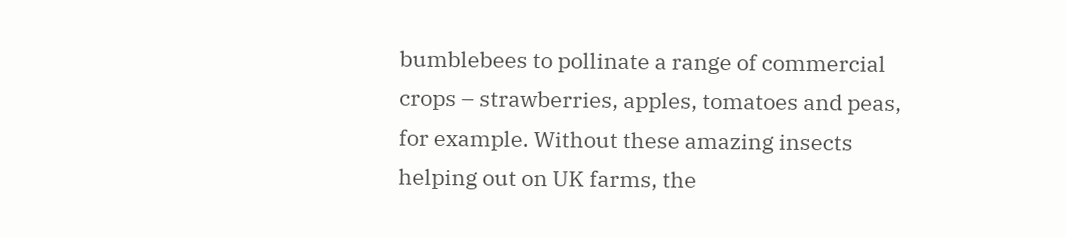bumblebees to pollinate a range of commercial crops – strawberries, apples, tomatoes and peas, for example. Without these amazing insects helping out on UK farms, the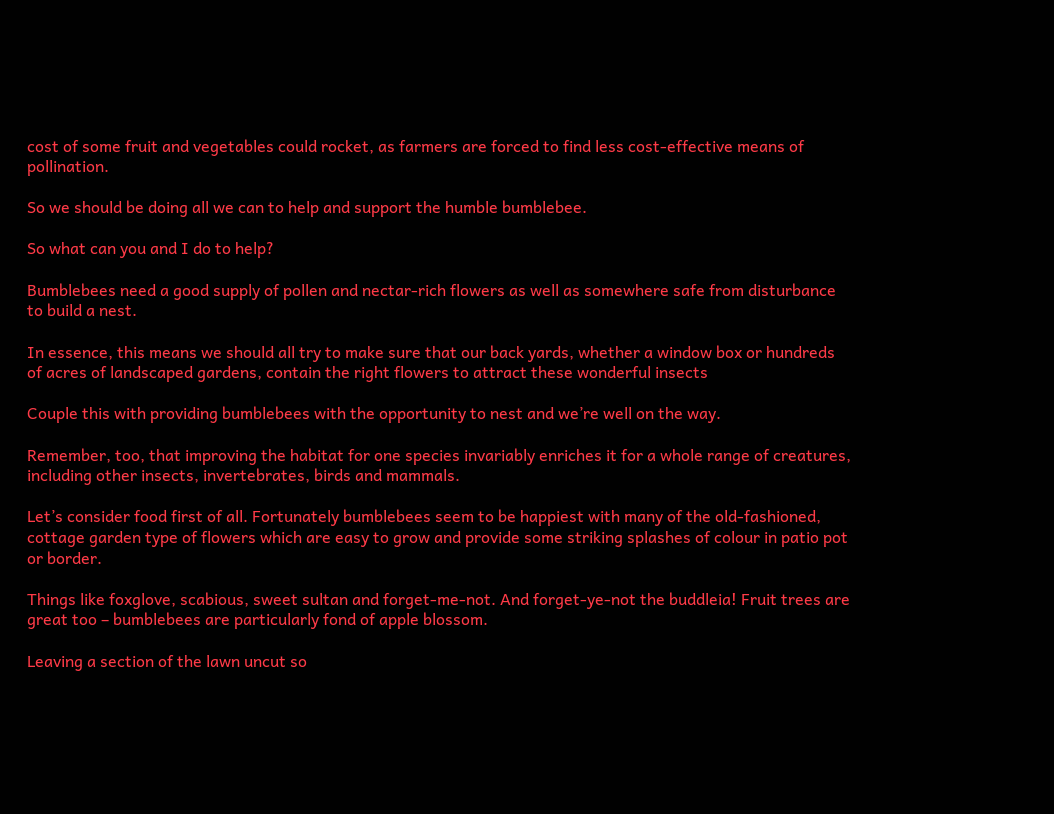cost of some fruit and vegetables could rocket, as farmers are forced to find less cost-effective means of pollination.

So we should be doing all we can to help and support the humble bumblebee.

So what can you and I do to help?

Bumblebees need a good supply of pollen and nectar-rich flowers as well as somewhere safe from disturbance to build a nest.

In essence, this means we should all try to make sure that our back yards, whether a window box or hundreds of acres of landscaped gardens, contain the right flowers to attract these wonderful insects

Couple this with providing bumblebees with the opportunity to nest and we’re well on the way.

Remember, too, that improving the habitat for one species invariably enriches it for a whole range of creatures, including other insects, invertebrates, birds and mammals.

Let’s consider food first of all. Fortunately bumblebees seem to be happiest with many of the old-fashioned, cottage garden type of flowers which are easy to grow and provide some striking splashes of colour in patio pot or border.

Things like foxglove, scabious, sweet sultan and forget-me-not. And forget-ye-not the buddleia! Fruit trees are great too – bumblebees are particularly fond of apple blossom.

Leaving a section of the lawn uncut so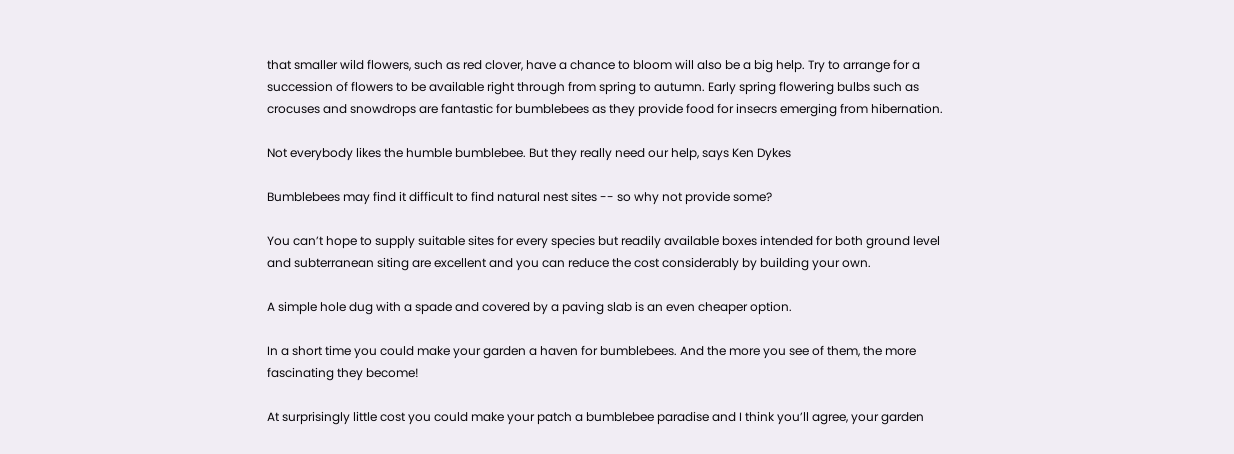that smaller wild flowers, such as red clover, have a chance to bloom will also be a big help. Try to arrange for a succession of flowers to be available right through from spring to autumn. Early spring flowering bulbs such as crocuses and snowdrops are fantastic for bumblebees as they provide food for insecrs emerging from hibernation.

Not everybody likes the humble bumblebee. But they really need our help, says Ken Dykes

Bumblebees may find it difficult to find natural nest sites -- so why not provide some?

You can’t hope to supply suitable sites for every species but readily available boxes intended for both ground level and subterranean siting are excellent and you can reduce the cost considerably by building your own.

A simple hole dug with a spade and covered by a paving slab is an even cheaper option.

In a short time you could make your garden a haven for bumblebees. And the more you see of them, the more fascinating they become!

At surprisingly little cost you could make your patch a bumblebee paradise and I think you’ll agree, your garden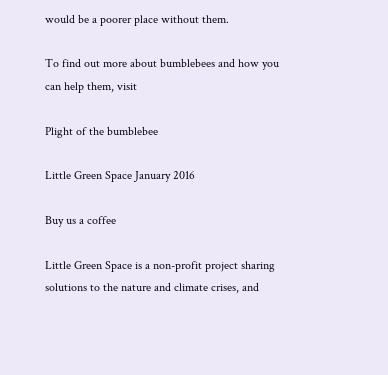would be a poorer place without them.

To find out more about bumblebees and how you can help them, visit

Plight of the bumblebee

Little Green Space January 2016

Buy us a coffee

Little Green Space is a non-profit project sharing solutions to the nature and climate crises, and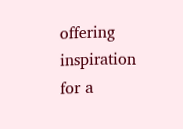offering inspiration for a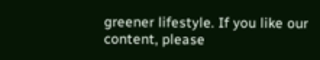greener lifestyle. If you like our content, please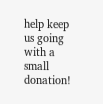help keep us going with a small donation!